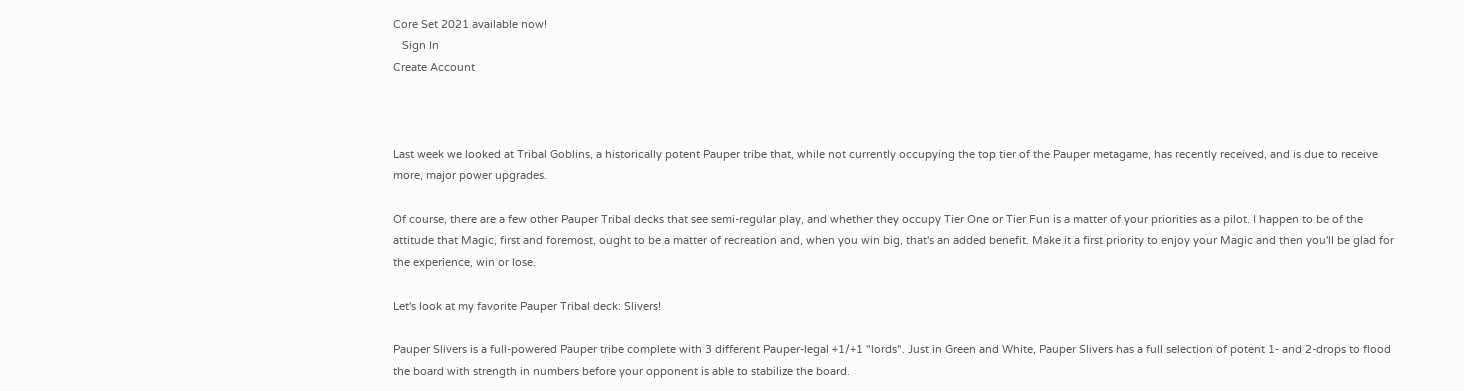Core Set 2021 available now!
   Sign In
Create Account



Last week we looked at Tribal Goblins, a historically potent Pauper tribe that, while not currently occupying the top tier of the Pauper metagame, has recently received, and is due to receive more, major power upgrades.

Of course, there are a few other Pauper Tribal decks that see semi-regular play, and whether they occupy Tier One or Tier Fun is a matter of your priorities as a pilot. I happen to be of the attitude that Magic, first and foremost, ought to be a matter of recreation and, when you win big, that's an added benefit. Make it a first priority to enjoy your Magic and then you'll be glad for the experience, win or lose.

Let's look at my favorite Pauper Tribal deck: Slivers!

Pauper Slivers is a full-powered Pauper tribe complete with 3 different Pauper-legal +1/+1 "lords". Just in Green and White, Pauper Slivers has a full selection of potent 1- and 2-drops to flood the board with strength in numbers before your opponent is able to stabilize the board.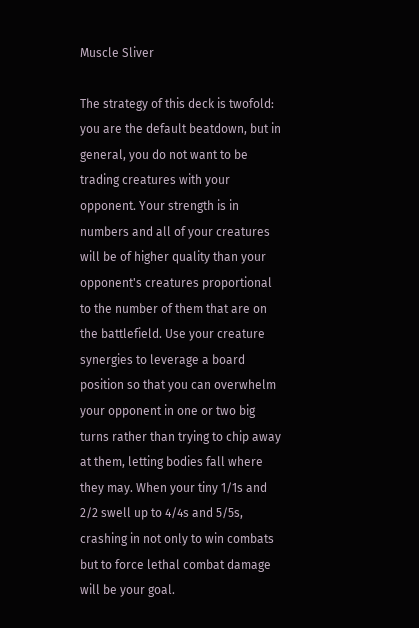Muscle Sliver

The strategy of this deck is twofold: you are the default beatdown, but in general, you do not want to be trading creatures with your opponent. Your strength is in numbers and all of your creatures will be of higher quality than your opponent's creatures proportional to the number of them that are on the battlefield. Use your creature synergies to leverage a board position so that you can overwhelm your opponent in one or two big turns rather than trying to chip away at them, letting bodies fall where they may. When your tiny 1/1s and 2/2 swell up to 4/4s and 5/5s, crashing in not only to win combats but to force lethal combat damage will be your goal.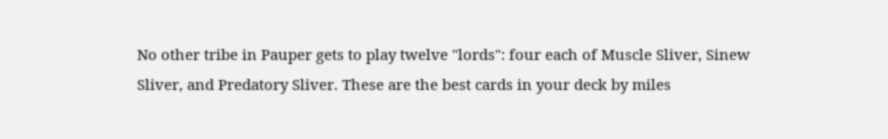No other tribe in Pauper gets to play twelve "lords": four each of Muscle Sliver, Sinew Sliver, and Predatory Sliver. These are the best cards in your deck by miles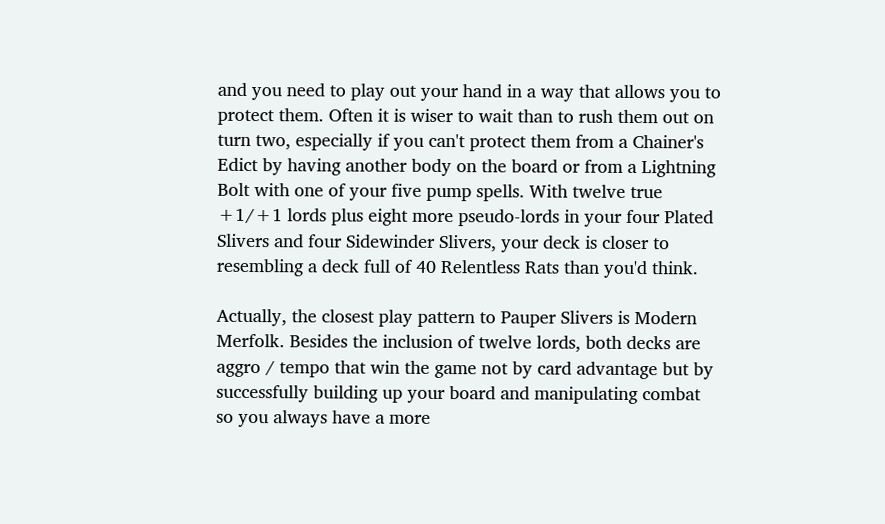and you need to play out your hand in a way that allows you to protect them. Often it is wiser to wait than to rush them out on turn two, especially if you can't protect them from a Chainer's Edict by having another body on the board or from a Lightning Bolt with one of your five pump spells. With twelve true +1/+1 lords plus eight more pseudo-lords in your four Plated Slivers and four Sidewinder Slivers, your deck is closer to resembling a deck full of 40 Relentless Rats than you'd think.

Actually, the closest play pattern to Pauper Slivers is Modern Merfolk. Besides the inclusion of twelve lords, both decks are aggro / tempo that win the game not by card advantage but by successfully building up your board and manipulating combat so you always have a more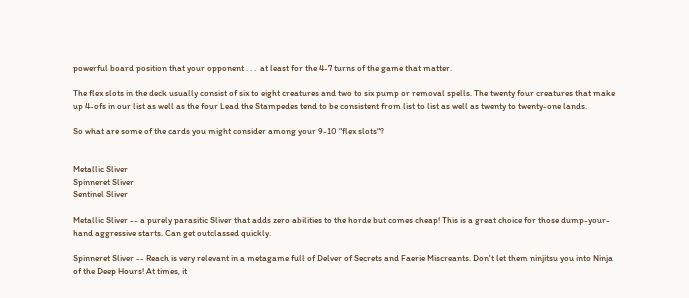powerful board position that your opponent . . .  at least for the 4-7 turns of the game that matter.

The flex slots in the deck usually consist of six to eight creatures and two to six pump or removal spells. The twenty four creatures that make up 4-ofs in our list as well as the four Lead the Stampedes tend to be consistent from list to list as well as twenty to twenty-one lands.

So what are some of the cards you might consider among your 9-10 "flex slots"?


Metallic Sliver
Spinneret Sliver
Sentinel Sliver

Metallic Sliver -- a purely parasitic Sliver that adds zero abilities to the horde but comes cheap! This is a great choice for those dump-your-hand aggressive starts. Can get outclassed quickly.

Spinneret Sliver -- Reach is very relevant in a metagame full of Delver of Secrets and Faerie Miscreants. Don't let them ninjitsu you into Ninja of the Deep Hours! At times, it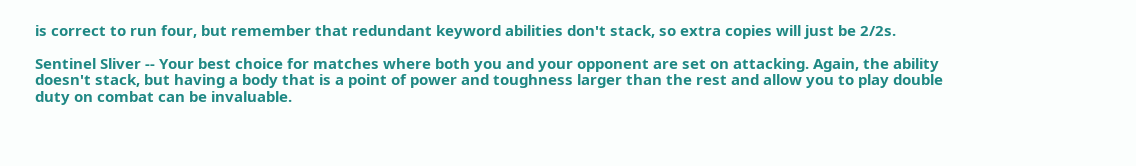is correct to run four, but remember that redundant keyword abilities don't stack, so extra copies will just be 2/2s.

Sentinel Sliver -- Your best choice for matches where both you and your opponent are set on attacking. Again, the ability doesn't stack, but having a body that is a point of power and toughness larger than the rest and allow you to play double duty on combat can be invaluable.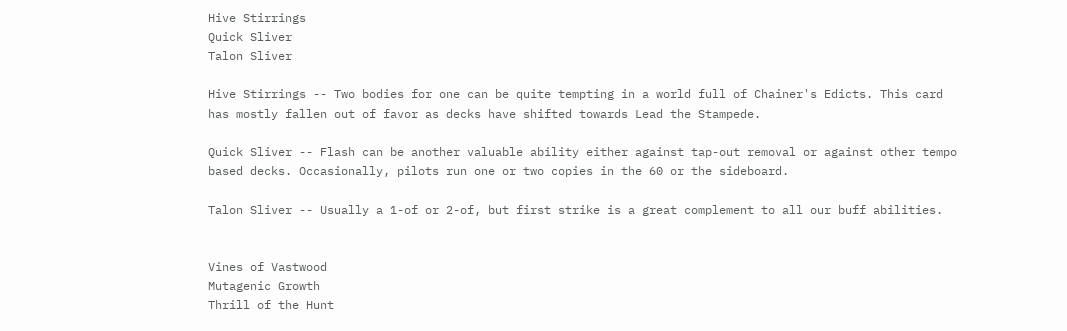Hive Stirrings
Quick Sliver
Talon Sliver

Hive Stirrings -- Two bodies for one can be quite tempting in a world full of Chainer's Edicts. This card has mostly fallen out of favor as decks have shifted towards Lead the Stampede.

Quick Sliver -- Flash can be another valuable ability either against tap-out removal or against other tempo based decks. Occasionally, pilots run one or two copies in the 60 or the sideboard.

Talon Sliver -- Usually a 1-of or 2-of, but first strike is a great complement to all our buff abilities.


Vines of Vastwood
Mutagenic Growth
Thrill of the Hunt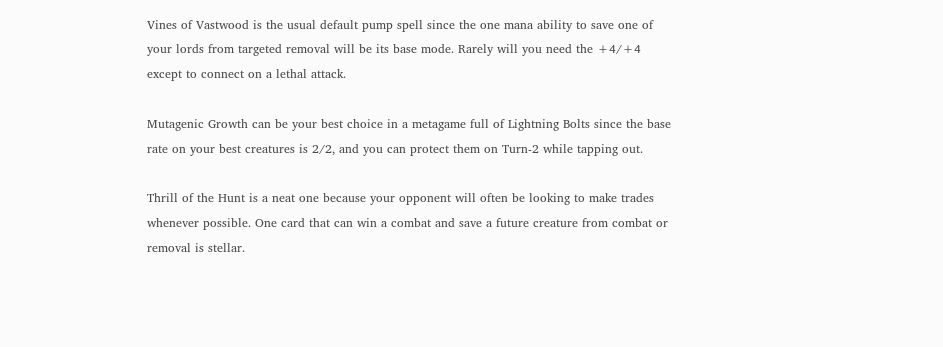Vines of Vastwood is the usual default pump spell since the one mana ability to save one of your lords from targeted removal will be its base mode. Rarely will you need the +4/+4 except to connect on a lethal attack.

Mutagenic Growth can be your best choice in a metagame full of Lightning Bolts since the base rate on your best creatures is 2/2, and you can protect them on Turn-2 while tapping out.

Thrill of the Hunt is a neat one because your opponent will often be looking to make trades whenever possible. One card that can win a combat and save a future creature from combat or removal is stellar.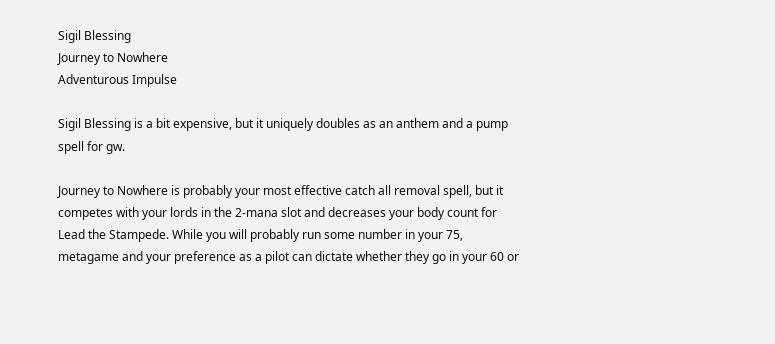Sigil Blessing
Journey to Nowhere
Adventurous Impulse

Sigil Blessing is a bit expensive, but it uniquely doubles as an anthem and a pump spell for gw.

Journey to Nowhere is probably your most effective catch all removal spell, but it competes with your lords in the 2-mana slot and decreases your body count for Lead the Stampede. While you will probably run some number in your 75, metagame and your preference as a pilot can dictate whether they go in your 60 or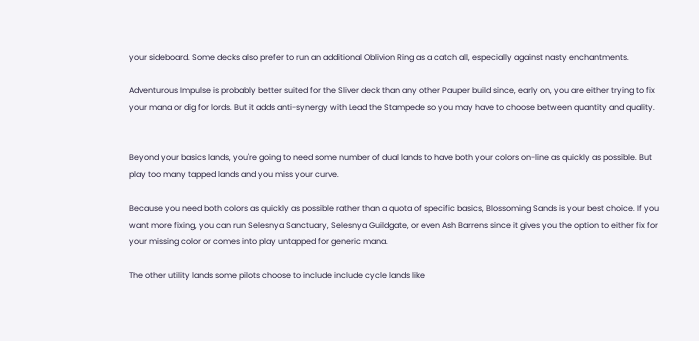your sideboard. Some decks also prefer to run an additional Oblivion Ring as a catch all, especially against nasty enchantments.

Adventurous Impulse is probably better suited for the Sliver deck than any other Pauper build since, early on, you are either trying to fix your mana or dig for lords. But it adds anti-synergy with Lead the Stampede so you may have to choose between quantity and quality.


Beyond your basics lands, you're going to need some number of dual lands to have both your colors on-line as quickly as possible. But play too many tapped lands and you miss your curve.

Because you need both colors as quickly as possible rather than a quota of specific basics, Blossoming Sands is your best choice. If you want more fixing, you can run Selesnya Sanctuary, Selesnya Guildgate, or even Ash Barrens since it gives you the option to either fix for your missing color or comes into play untapped for generic mana.

The other utility lands some pilots choose to include include cycle lands like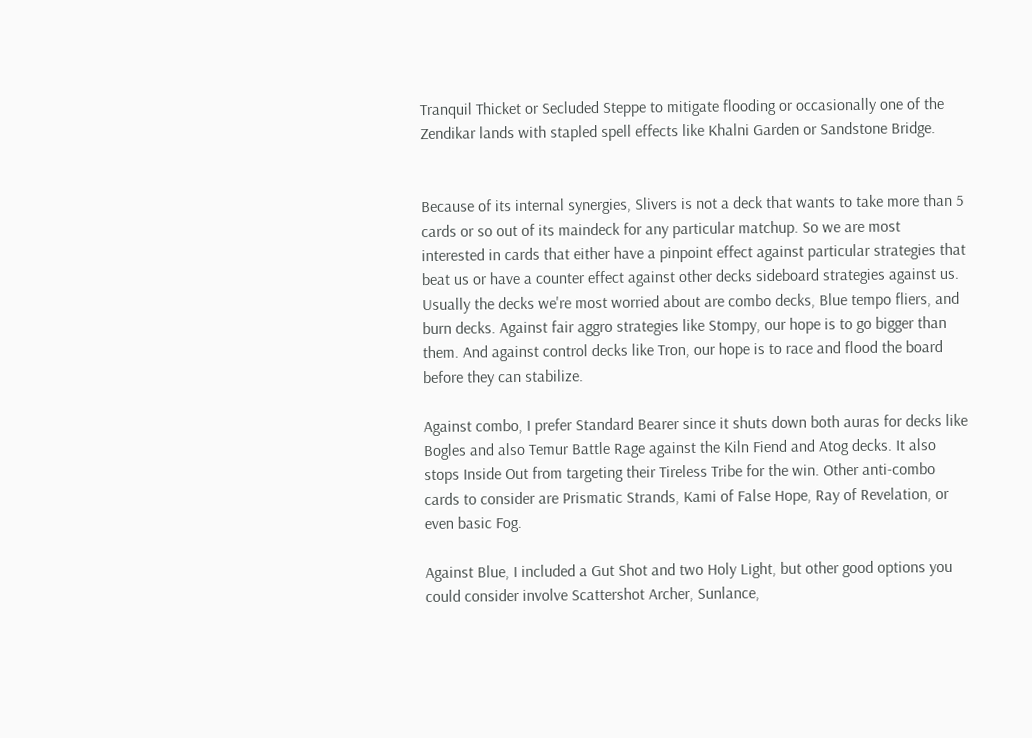Tranquil Thicket or Secluded Steppe to mitigate flooding or occasionally one of the Zendikar lands with stapled spell effects like Khalni Garden or Sandstone Bridge.


Because of its internal synergies, Slivers is not a deck that wants to take more than 5 cards or so out of its maindeck for any particular matchup. So we are most interested in cards that either have a pinpoint effect against particular strategies that beat us or have a counter effect against other decks sideboard strategies against us. Usually the decks we're most worried about are combo decks, Blue tempo fliers, and burn decks. Against fair aggro strategies like Stompy, our hope is to go bigger than them. And against control decks like Tron, our hope is to race and flood the board before they can stabilize.

Against combo, I prefer Standard Bearer since it shuts down both auras for decks like Bogles and also Temur Battle Rage against the Kiln Fiend and Atog decks. It also stops Inside Out from targeting their Tireless Tribe for the win. Other anti-combo cards to consider are Prismatic Strands, Kami of False Hope, Ray of Revelation, or even basic Fog.

Against Blue, I included a Gut Shot and two Holy Light, but other good options you could consider involve Scattershot Archer, Sunlance,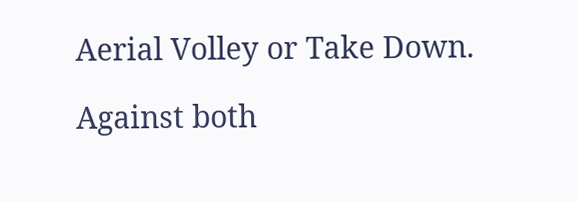Aerial Volley or Take Down.

Against both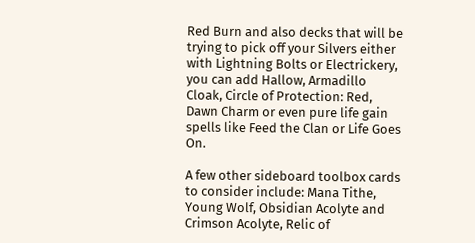Red Burn and also decks that will be trying to pick off your Silvers either with Lightning Bolts or Electrickery, you can add Hallow, Armadillo Cloak, Circle of Protection: Red, Dawn Charm or even pure life gain spells like Feed the Clan or Life Goes On.

A few other sideboard toolbox cards to consider include: Mana Tithe, Young Wolf, Obsidian Acolyte and Crimson Acolyte, Relic of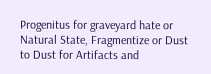Progenitus for graveyard hate or Natural State, Fragmentize or Dust to Dust for Artifacts and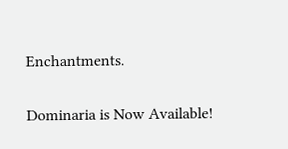Enchantments.

Dominaria is Now Available!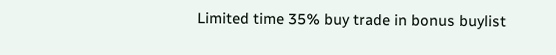Limited time 35% buy trade in bonus buylist